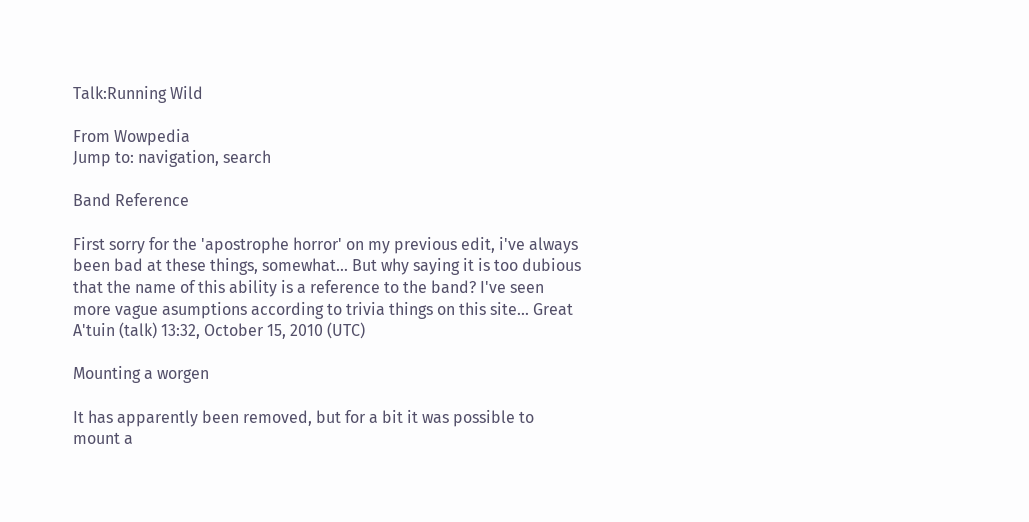Talk:Running Wild

From Wowpedia
Jump to: navigation, search

Band Reference

First sorry for the 'apostrophe horror' on my previous edit, i've always been bad at these things, somewhat... But why saying it is too dubious that the name of this ability is a reference to the band? I've seen more vague asumptions according to trivia things on this site... Great A'tuin (talk) 13:32, October 15, 2010 (UTC)

Mounting a worgen

It has apparently been removed, but for a bit it was possible to mount a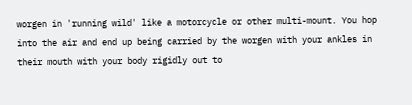worgen in 'running wild' like a motorcycle or other multi-mount. You hop into the air and end up being carried by the worgen with your ankles in their mouth with your body rigidly out to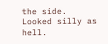the side. Looked silly as hell.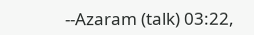--Azaram (talk) 03:22,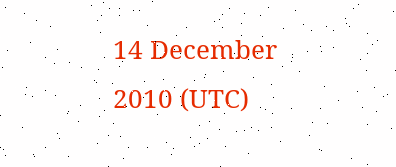14 December 2010 (UTC)